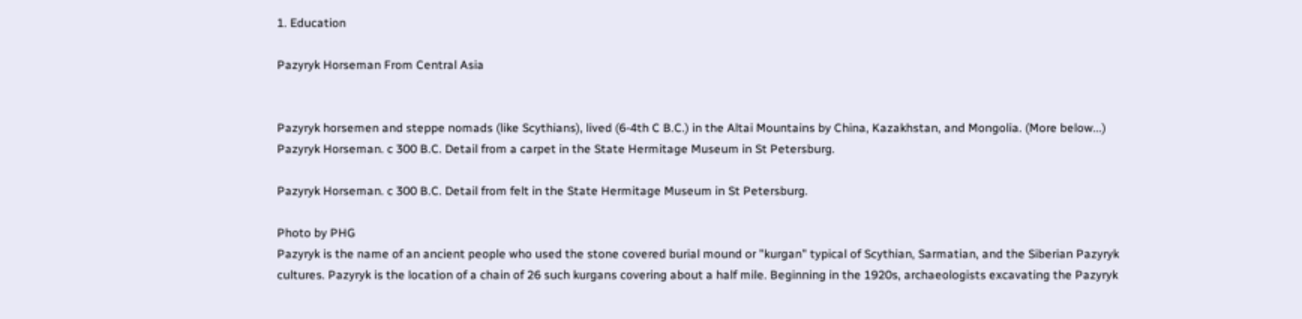1. Education

Pazyryk Horseman From Central Asia


Pazyryk horsemen and steppe nomads (like Scythians), lived (6-4th C B.C.) in the Altai Mountains by China, Kazakhstan, and Mongolia. (More below...)
Pazyryk Horseman. c 300 B.C. Detail from a carpet in the State Hermitage Museum in St Petersburg.

Pazyryk Horseman. c 300 B.C. Detail from felt in the State Hermitage Museum in St Petersburg.

Photo by PHG
Pazyryk is the name of an ancient people who used the stone covered burial mound or "kurgan" typical of Scythian, Sarmatian, and the Siberian Pazyryk cultures. Pazyryk is the location of a chain of 26 such kurgans covering about a half mile. Beginning in the 1920s, archaeologists excavating the Pazyryk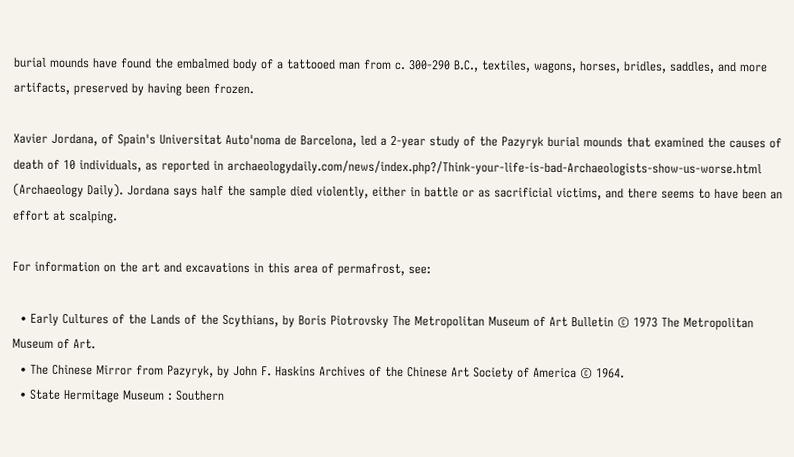burial mounds have found the embalmed body of a tattooed man from c. 300-290 B.C., textiles, wagons, horses, bridles, saddles, and more artifacts, preserved by having been frozen.

Xavier Jordana, of Spain's Universitat Auto'noma de Barcelona, led a 2-year study of the Pazyryk burial mounds that examined the causes of death of 10 individuals, as reported in archaeologydaily.com/news/index.php?/Think-your-life-is-bad-Archaeologists-show-us-worse.html (Archaeology Daily). Jordana says half the sample died violently, either in battle or as sacrificial victims, and there seems to have been an effort at scalping.

For information on the art and excavations in this area of permafrost, see:

  • Early Cultures of the Lands of the Scythians, by Boris Piotrovsky The Metropolitan Museum of Art Bulletin © 1973 The Metropolitan Museum of Art.
  • The Chinese Mirror from Pazyryk, by John F. Haskins Archives of the Chinese Art Society of America © 1964.
  • State Hermitage Museum : Southern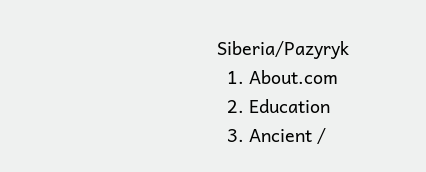Siberia/Pazyryk
  1. About.com
  2. Education
  3. Ancient /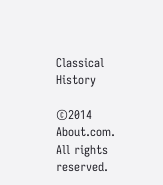Classical History

©2014 About.com. All rights reserved.